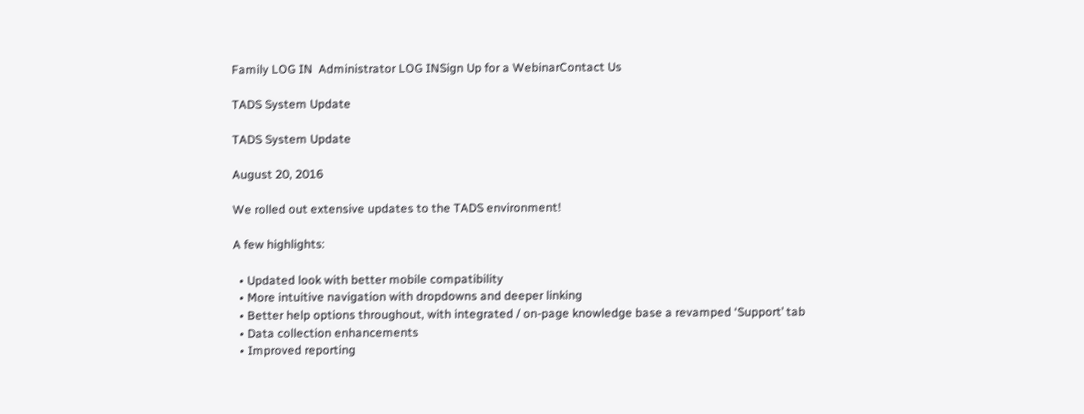Family LOG IN  Administrator LOG INSign Up for a WebinarContact Us

TADS System Update

TADS System Update

August 20, 2016

We rolled out extensive updates to the TADS environment!

A few highlights:

  • Updated look with better mobile compatibility
  • More intuitive navigation with dropdowns and deeper linking
  • Better help options throughout, with integrated / on-page knowledge base a revamped ‘Support’ tab
  • Data collection enhancements
  • Improved reporting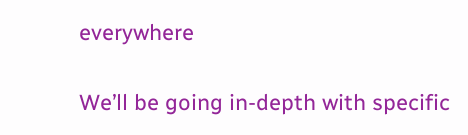everywhere

We’ll be going in-depth with specific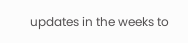updates in the weeks to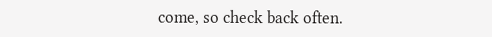come, so check back often.